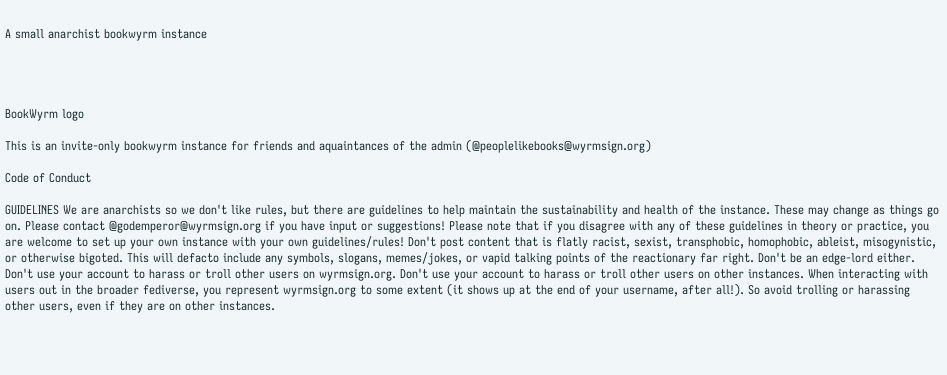A small anarchist bookwyrm instance




BookWyrm logo

This is an invite-only bookwyrm instance for friends and aquaintances of the admin (@peoplelikebooks@wyrmsign.org)

Code of Conduct

GUIDELINES We are anarchists so we don't like rules, but there are guidelines to help maintain the sustainability and health of the instance. These may change as things go on. Please contact @godemperor@wyrmsign.org if you have input or suggestions! Please note that if you disagree with any of these guidelines in theory or practice, you are welcome to set up your own instance with your own guidelines/rules! Don't post content that is flatly racist, sexist, transphobic, homophobic, ableist, misogynistic, or otherwise bigoted. This will defacto include any symbols, slogans, memes/jokes, or vapid talking points of the reactionary far right. Don't be an edge-lord either. Don't use your account to harass or troll other users on wyrmsign.org. Don't use your account to harass or troll other users on other instances. When interacting with users out in the broader fediverse, you represent wyrmsign.org to some extent (it shows up at the end of your username, after all!). So avoid trolling or harassing other users, even if they are on other instances.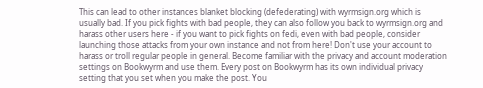This can lead to other instances blanket blocking (defederating) with wyrmsign.org which is usually bad. If you pick fights with bad people, they can also follow you back to wyrmsign.org and harass other users here - if you want to pick fights on fedi, even with bad people, consider launching those attacks from your own instance and not from here! Don't use your account to harass or troll regular people in general. Become familiar with the privacy and account moderation settings on Bookwyrm and use them. Every post on Bookwyrm has its own individual privacy setting that you set when you make the post. You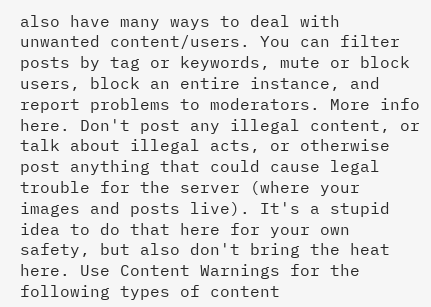also have many ways to deal with unwanted content/users. You can filter posts by tag or keywords, mute or block users, block an entire instance, and report problems to moderators. More info here. Don't post any illegal content, or talk about illegal acts, or otherwise post anything that could cause legal trouble for the server (where your images and posts live). It's a stupid idea to do that here for your own safety, but also don't bring the heat here. Use Content Warnings for the following types of content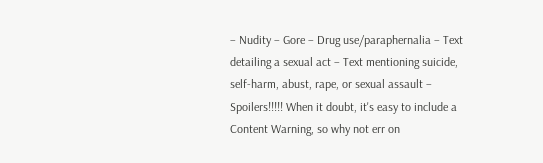– Nudity – Gore – Drug use/paraphernalia – Text detailing a sexual act – Text mentioning suicide, self-harm, abust, rape, or sexual assault – Spoilers!!!!! When it doubt, it's easy to include a Content Warning, so why not err on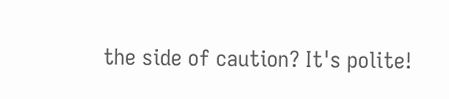the side of caution? It's polite!